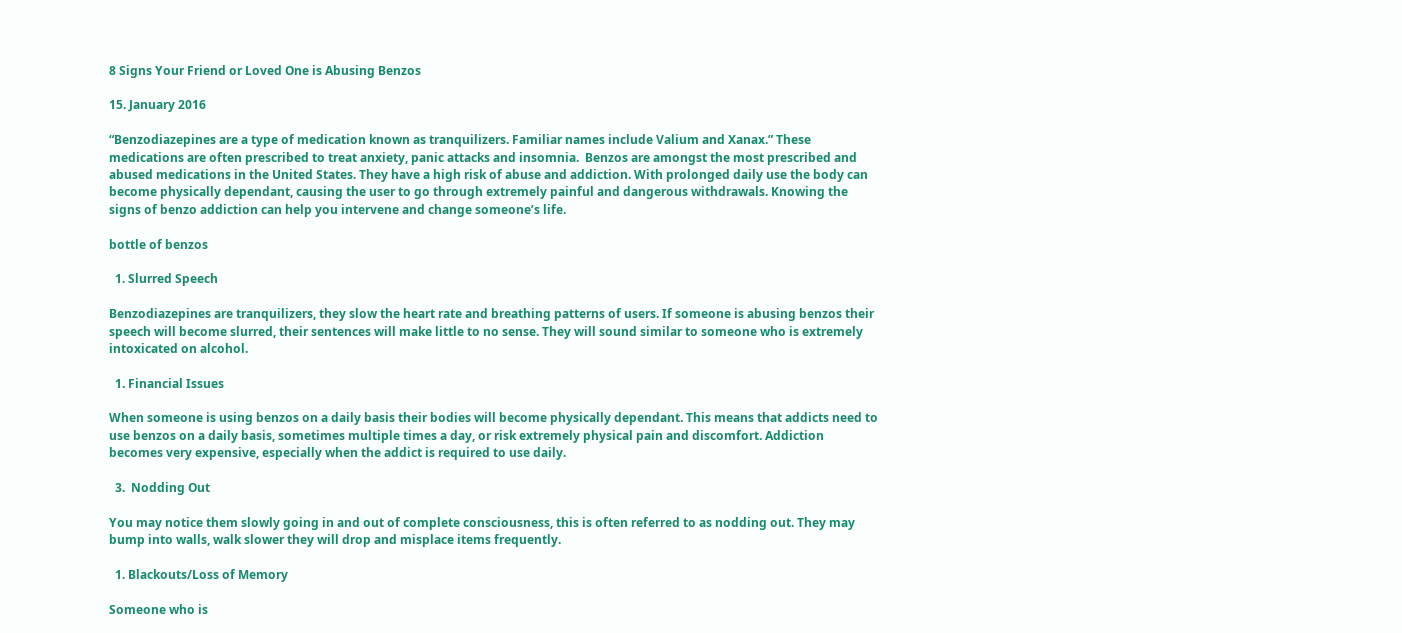8 Signs Your Friend or Loved One is Abusing Benzos

15. January 2016

“Benzodiazepines are a type of medication known as tranquilizers. Familiar names include Valium and Xanax.” These medications are often prescribed to treat anxiety, panic attacks and insomnia.  Benzos are amongst the most prescribed and abused medications in the United States. They have a high risk of abuse and addiction. With prolonged daily use the body can become physically dependant, causing the user to go through extremely painful and dangerous withdrawals. Knowing the signs of benzo addiction can help you intervene and change someone’s life.

bottle of benzos

  1. Slurred Speech

Benzodiazepines are tranquilizers, they slow the heart rate and breathing patterns of users. If someone is abusing benzos their speech will become slurred, their sentences will make little to no sense. They will sound similar to someone who is extremely intoxicated on alcohol.

  1. Financial Issues

When someone is using benzos on a daily basis their bodies will become physically dependant. This means that addicts need to use benzos on a daily basis, sometimes multiple times a day, or risk extremely physical pain and discomfort. Addiction becomes very expensive, especially when the addict is required to use daily.

  3.  Nodding Out

You may notice them slowly going in and out of complete consciousness, this is often referred to as nodding out. They may bump into walls, walk slower they will drop and misplace items frequently.

  1. Blackouts/Loss of Memory

Someone who is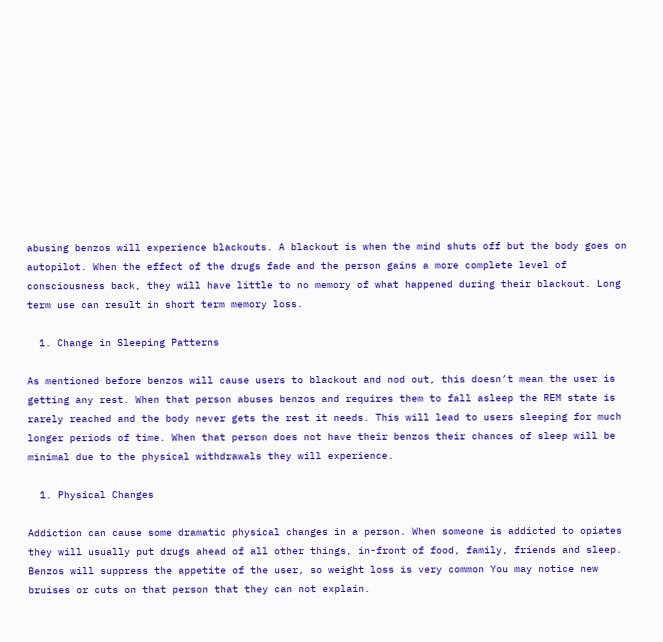abusing benzos will experience blackouts. A blackout is when the mind shuts off but the body goes on autopilot. When the effect of the drugs fade and the person gains a more complete level of consciousness back, they will have little to no memory of what happened during their blackout. Long term use can result in short term memory loss.

  1. Change in Sleeping Patterns

As mentioned before benzos will cause users to blackout and nod out, this doesn’t mean the user is getting any rest. When that person abuses benzos and requires them to fall asleep the REM state is rarely reached and the body never gets the rest it needs. This will lead to users sleeping for much longer periods of time. When that person does not have their benzos their chances of sleep will be minimal due to the physical withdrawals they will experience.

  1. Physical Changes

Addiction can cause some dramatic physical changes in a person. When someone is addicted to opiates they will usually put drugs ahead of all other things, in-front of food, family, friends and sleep. Benzos will suppress the appetite of the user, so weight loss is very common You may notice new bruises or cuts on that person that they can not explain.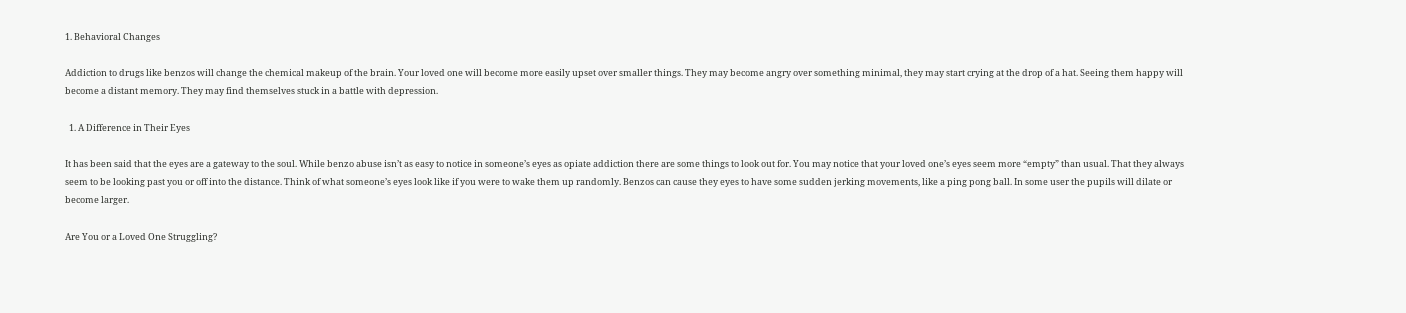1. Behavioral Changes

Addiction to drugs like benzos will change the chemical makeup of the brain. Your loved one will become more easily upset over smaller things. They may become angry over something minimal, they may start crying at the drop of a hat. Seeing them happy will become a distant memory. They may find themselves stuck in a battle with depression.

  1. A Difference in Their Eyes

It has been said that the eyes are a gateway to the soul. While benzo abuse isn’t as easy to notice in someone’s eyes as opiate addiction there are some things to look out for. You may notice that your loved one’s eyes seem more “empty” than usual. That they always seem to be looking past you or off into the distance. Think of what someone’s eyes look like if you were to wake them up randomly. Benzos can cause they eyes to have some sudden jerking movements, like a ping pong ball. In some user the pupils will dilate or become larger.

Are You or a Loved One Struggling?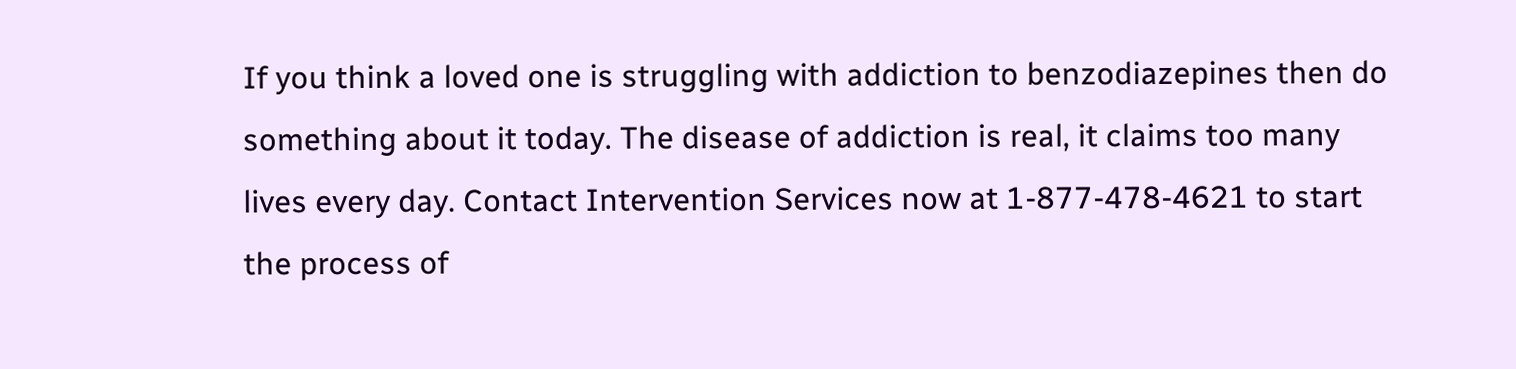If you think a loved one is struggling with addiction to benzodiazepines then do something about it today. The disease of addiction is real, it claims too many lives every day. Contact Intervention Services now at 1-877-478-4621 to start the process of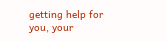getting help for you, your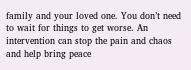family and your loved one. You don’t need to wait for things to get worse. An intervention can stop the pain and chaos and help bring peace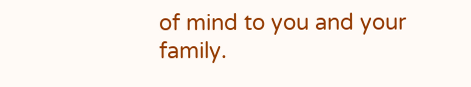of mind to you and your family.